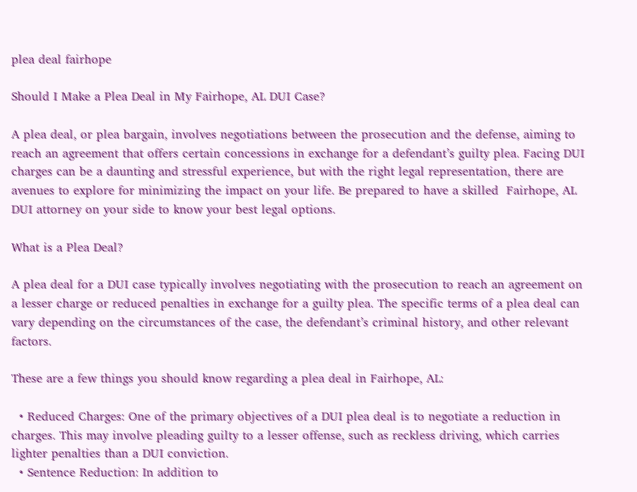plea deal fairhope

Should I Make a Plea Deal in My Fairhope, AL DUI Case?

A plea deal, or plea bargain, involves negotiations between the prosecution and the defense, aiming to reach an agreement that offers certain concessions in exchange for a defendant’s guilty plea. Facing DUI charges can be a daunting and stressful experience, but with the right legal representation, there are avenues to explore for minimizing the impact on your life. Be prepared to have a skilled  Fairhope, AL DUI attorney on your side to know your best legal options.

What is a Plea Deal?

A plea deal for a DUI case typically involves negotiating with the prosecution to reach an agreement on a lesser charge or reduced penalties in exchange for a guilty plea. The specific terms of a plea deal can vary depending on the circumstances of the case, the defendant’s criminal history, and other relevant factors.

These are a few things you should know regarding a plea deal in Fairhope, AL:

  • Reduced Charges: One of the primary objectives of a DUI plea deal is to negotiate a reduction in charges. This may involve pleading guilty to a lesser offense, such as reckless driving, which carries lighter penalties than a DUI conviction.
  • Sentence Reduction: In addition to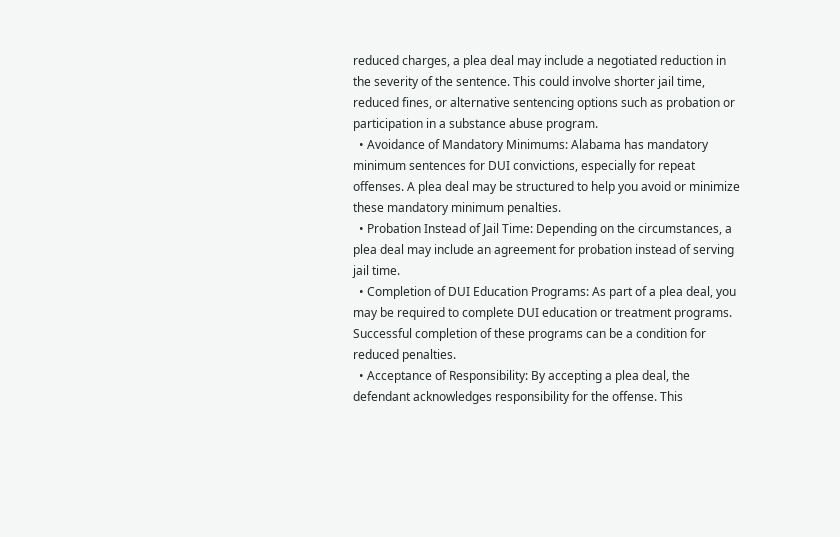reduced charges, a plea deal may include a negotiated reduction in the severity of the sentence. This could involve shorter jail time, reduced fines, or alternative sentencing options such as probation or participation in a substance abuse program.
  • Avoidance of Mandatory Minimums: Alabama has mandatory minimum sentences for DUI convictions, especially for repeat offenses. A plea deal may be structured to help you avoid or minimize these mandatory minimum penalties.
  • Probation Instead of Jail Time: Depending on the circumstances, a plea deal may include an agreement for probation instead of serving jail time.
  • Completion of DUI Education Programs: As part of a plea deal, you may be required to complete DUI education or treatment programs. Successful completion of these programs can be a condition for reduced penalties.
  • Acceptance of Responsibility: By accepting a plea deal, the defendant acknowledges responsibility for the offense. This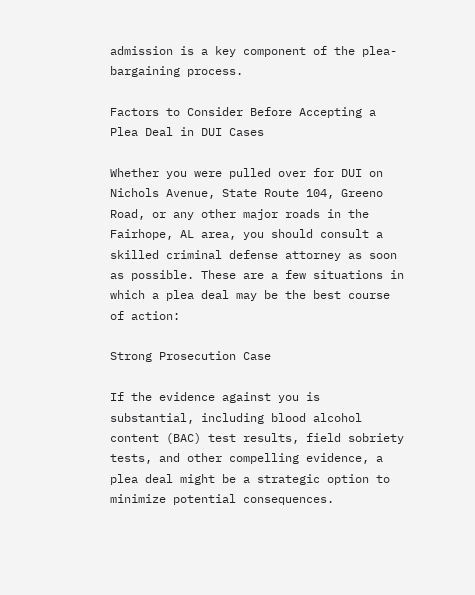admission is a key component of the plea-bargaining process.

Factors to Consider Before Accepting a Plea Deal in DUI Cases

Whether you were pulled over for DUI on Nichols Avenue, State Route 104, Greeno Road, or any other major roads in the Fairhope, AL area, you should consult a skilled criminal defense attorney as soon as possible. These are a few situations in which a plea deal may be the best course of action:

Strong Prosecution Case

If the evidence against you is substantial, including blood alcohol content (BAC) test results, field sobriety tests, and other compelling evidence, a plea deal might be a strategic option to minimize potential consequences.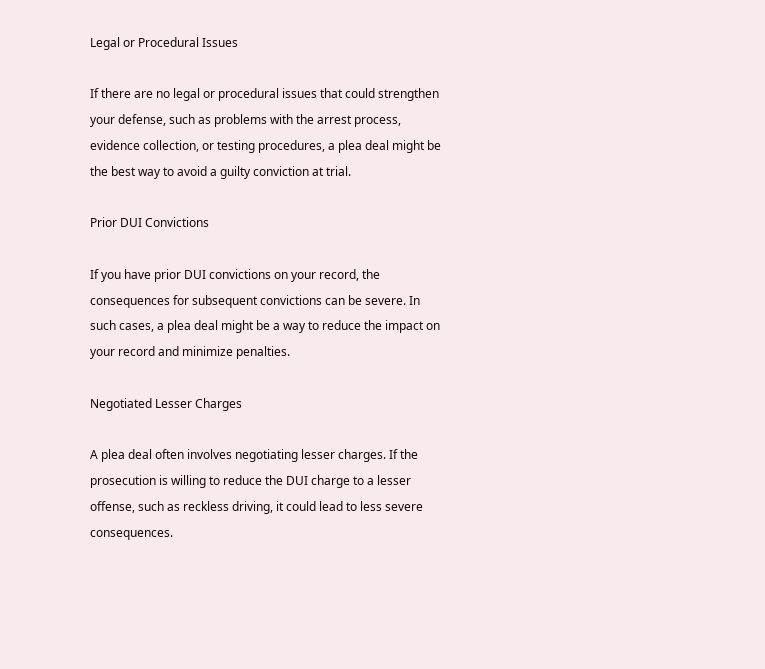Legal or Procedural Issues

If there are no legal or procedural issues that could strengthen your defense, such as problems with the arrest process, evidence collection, or testing procedures, a plea deal might be the best way to avoid a guilty conviction at trial.

Prior DUI Convictions

If you have prior DUI convictions on your record, the consequences for subsequent convictions can be severe. In such cases, a plea deal might be a way to reduce the impact on your record and minimize penalties.

Negotiated Lesser Charges

A plea deal often involves negotiating lesser charges. If the prosecution is willing to reduce the DUI charge to a lesser offense, such as reckless driving, it could lead to less severe consequences.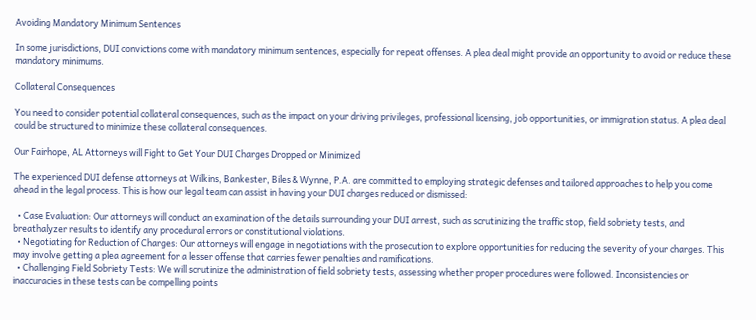Avoiding Mandatory Minimum Sentences

In some jurisdictions, DUI convictions come with mandatory minimum sentences, especially for repeat offenses. A plea deal might provide an opportunity to avoid or reduce these mandatory minimums.

Collateral Consequences

You need to consider potential collateral consequences, such as the impact on your driving privileges, professional licensing, job opportunities, or immigration status. A plea deal could be structured to minimize these collateral consequences.

Our Fairhope, AL Attorneys will Fight to Get Your DUI Charges Dropped or Minimized

The experienced DUI defense attorneys at Wilkins, Bankester, Biles & Wynne, P.A. are committed to employing strategic defenses and tailored approaches to help you come ahead in the legal process. This is how our legal team can assist in having your DUI charges reduced or dismissed:

  • Case Evaluation: Our attorneys will conduct an examination of the details surrounding your DUI arrest, such as scrutinizing the traffic stop, field sobriety tests, and breathalyzer results to identify any procedural errors or constitutional violations.
  • Negotiating for Reduction of Charges: Our attorneys will engage in negotiations with the prosecution to explore opportunities for reducing the severity of your charges. This may involve getting a plea agreement for a lesser offense that carries fewer penalties and ramifications.
  • Challenging Field Sobriety Tests: We will scrutinize the administration of field sobriety tests, assessing whether proper procedures were followed. Inconsistencies or inaccuracies in these tests can be compelling points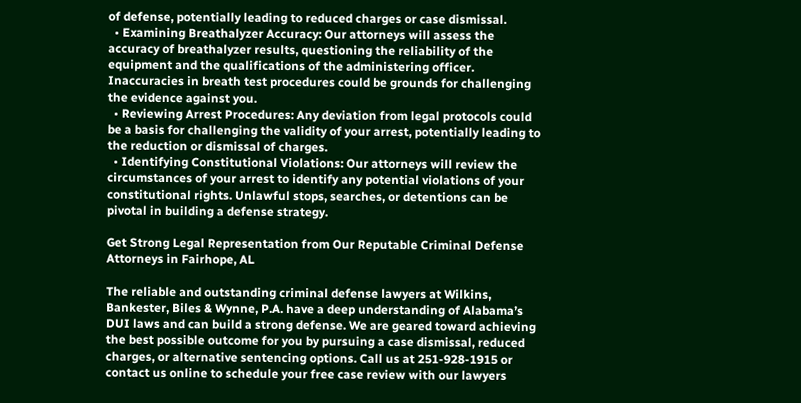of defense, potentially leading to reduced charges or case dismissal.
  • Examining Breathalyzer Accuracy: Our attorneys will assess the accuracy of breathalyzer results, questioning the reliability of the equipment and the qualifications of the administering officer. Inaccuracies in breath test procedures could be grounds for challenging the evidence against you.
  • Reviewing Arrest Procedures: Any deviation from legal protocols could be a basis for challenging the validity of your arrest, potentially leading to the reduction or dismissal of charges.
  • Identifying Constitutional Violations: Our attorneys will review the circumstances of your arrest to identify any potential violations of your constitutional rights. Unlawful stops, searches, or detentions can be pivotal in building a defense strategy.

Get Strong Legal Representation from Our Reputable Criminal Defense Attorneys in Fairhope, AL

The reliable and outstanding criminal defense lawyers at Wilkins, Bankester, Biles & Wynne, P.A. have a deep understanding of Alabama’s DUI laws and can build a strong defense. We are geared toward achieving the best possible outcome for you by pursuing a case dismissal, reduced charges, or alternative sentencing options. Call us at 251-928-1915 or contact us online to schedule your free case review with our lawyers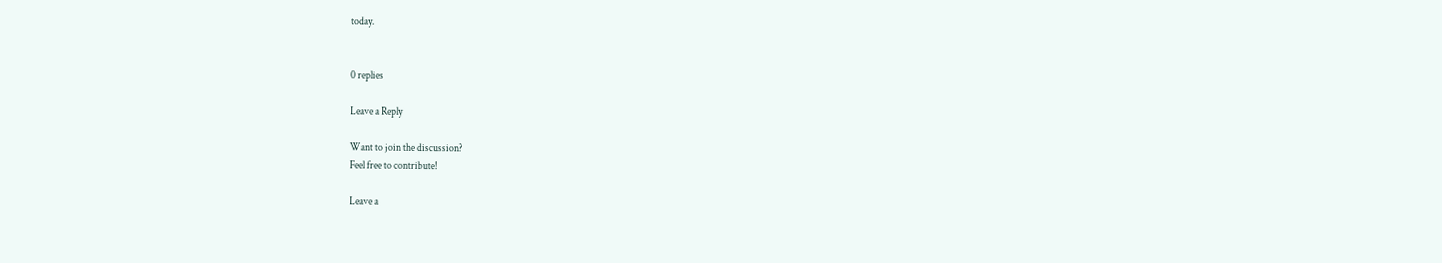today.


0 replies

Leave a Reply

Want to join the discussion?
Feel free to contribute!

Leave a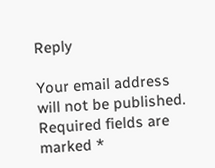Reply

Your email address will not be published. Required fields are marked *